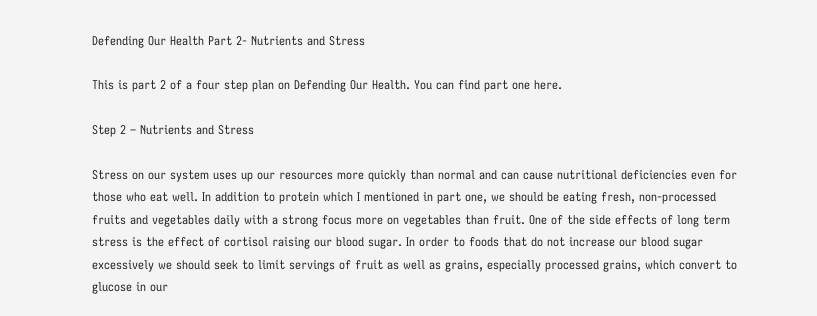Defending Our Health Part 2- Nutrients and Stress

This is part 2 of a four step plan on Defending Our Health. You can find part one here.

Step 2 – Nutrients and Stress

Stress on our system uses up our resources more quickly than normal and can cause nutritional deficiencies even for those who eat well. In addition to protein which I mentioned in part one, we should be eating fresh, non-processed fruits and vegetables daily with a strong focus more on vegetables than fruit. One of the side effects of long term stress is the effect of cortisol raising our blood sugar. In order to foods that do not increase our blood sugar excessively we should seek to limit servings of fruit as well as grains, especially processed grains, which convert to glucose in our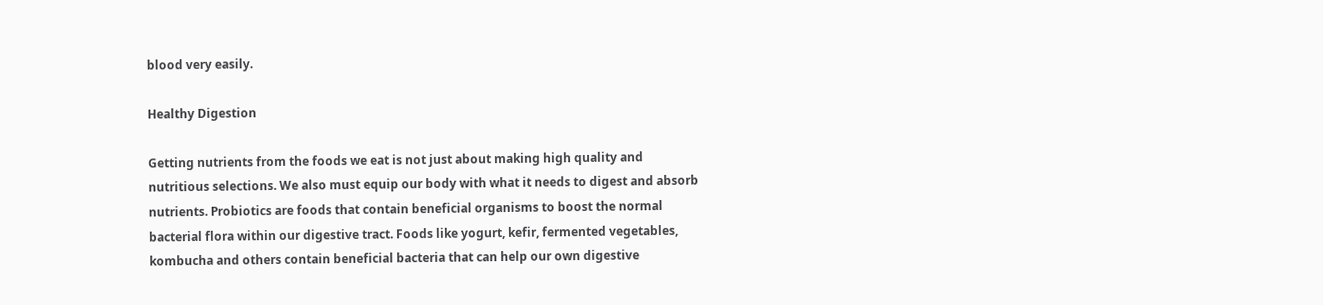blood very easily.

Healthy Digestion

Getting nutrients from the foods we eat is not just about making high quality and nutritious selections. We also must equip our body with what it needs to digest and absorb nutrients. Probiotics are foods that contain beneficial organisms to boost the normal bacterial flora within our digestive tract. Foods like yogurt, kefir, fermented vegetables, kombucha and others contain beneficial bacteria that can help our own digestive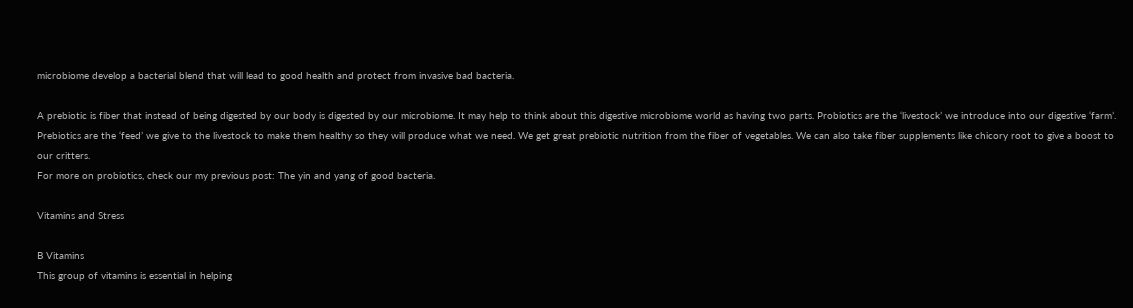microbiome develop a bacterial blend that will lead to good health and protect from invasive bad bacteria.

A prebiotic is fiber that instead of being digested by our body is digested by our microbiome. It may help to think about this digestive microbiome world as having two parts. Probiotics are the ‘livestock’ we introduce into our digestive ‘farm’. Prebiotics are the ‘feed’ we give to the livestock to make them healthy so they will produce what we need. We get great prebiotic nutrition from the fiber of vegetables. We can also take fiber supplements like chicory root to give a boost to our critters.
For more on probiotics, check our my previous post: The yin and yang of good bacteria.

Vitamins and Stress

B Vitamins
This group of vitamins is essential in helping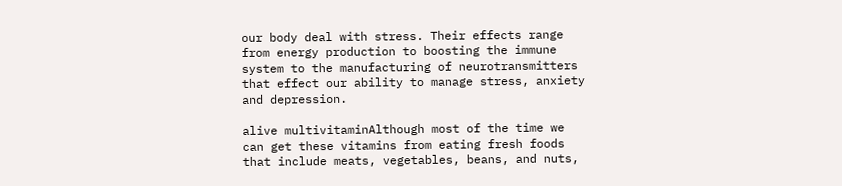our body deal with stress. Their effects range from energy production to boosting the immune system to the manufacturing of neurotransmitters that effect our ability to manage stress, anxiety and depression.

alive multivitaminAlthough most of the time we can get these vitamins from eating fresh foods that include meats, vegetables, beans, and nuts,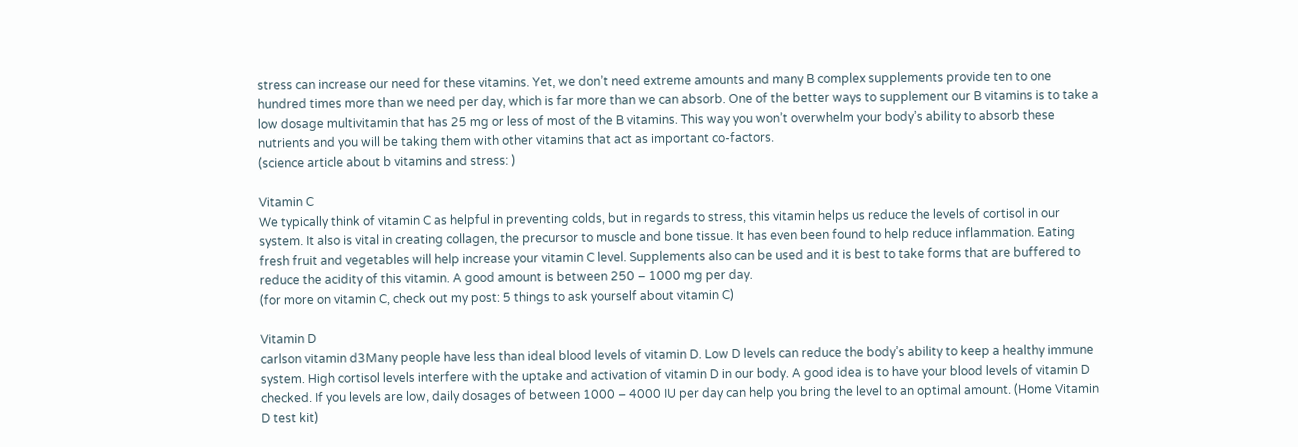stress can increase our need for these vitamins. Yet, we don’t need extreme amounts and many B complex supplements provide ten to one hundred times more than we need per day, which is far more than we can absorb. One of the better ways to supplement our B vitamins is to take a low dosage multivitamin that has 25 mg or less of most of the B vitamins. This way you won’t overwhelm your body’s ability to absorb these nutrients and you will be taking them with other vitamins that act as important co-factors.
(science article about b vitamins and stress: )

Vitamin C
We typically think of vitamin C as helpful in preventing colds, but in regards to stress, this vitamin helps us reduce the levels of cortisol in our system. It also is vital in creating collagen, the precursor to muscle and bone tissue. It has even been found to help reduce inflammation. Eating fresh fruit and vegetables will help increase your vitamin C level. Supplements also can be used and it is best to take forms that are buffered to reduce the acidity of this vitamin. A good amount is between 250 – 1000 mg per day.
(for more on vitamin C, check out my post: 5 things to ask yourself about vitamin C)

Vitamin D
carlson vitamin d3Many people have less than ideal blood levels of vitamin D. Low D levels can reduce the body’s ability to keep a healthy immune system. High cortisol levels interfere with the uptake and activation of vitamin D in our body. A good idea is to have your blood levels of vitamin D checked. If you levels are low, daily dosages of between 1000 – 4000 IU per day can help you bring the level to an optimal amount. (Home Vitamin D test kit)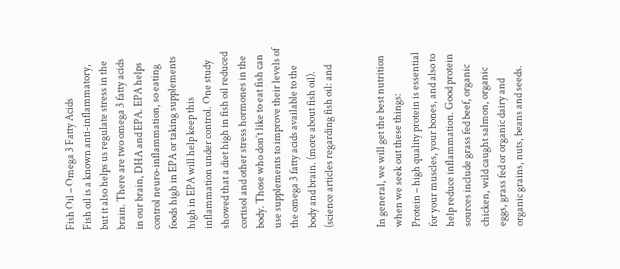Fish Oil – Omega 3 Fatty Acids
Fish oil is a known anti-inflammatory, but it also helps us regulate stress in the brain. There are two omega 3 fatty acids in our brain, DHA and EPA. EPA helps control neuro-inflammation, so eating foods high in EPA or taking supplements high in EPA will help keep this inflammation under control. One study showed that a diet high in fish oil reduced cortisol and other stress hormones in the body. Those who don’t like to eat fish can use supplements to improve their levels of the omega 3 fatty acids available to the body and brain. (more about fish oil).
(science articles regarding fish oil: and


In general, we will get the best nutrition when we seek out these things:
Protein – high quality protein is essential for your muscles, your bones, and also to help reduce inflammation. Good protein sources include grass fed beef, organic chicken, wild caught salmon, organic eggs, grass fed or organic dairy and organic grains, nuts, beans and seeds.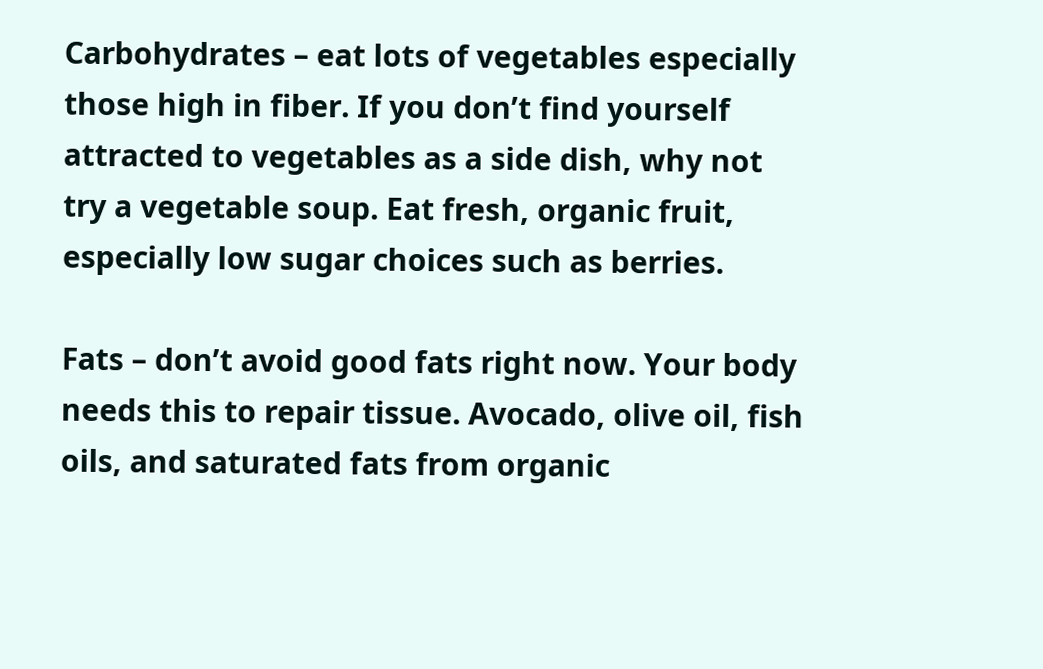Carbohydrates – eat lots of vegetables especially those high in fiber. If you don’t find yourself attracted to vegetables as a side dish, why not try a vegetable soup. Eat fresh, organic fruit, especially low sugar choices such as berries.

Fats – don’t avoid good fats right now. Your body needs this to repair tissue. Avocado, olive oil, fish oils, and saturated fats from organic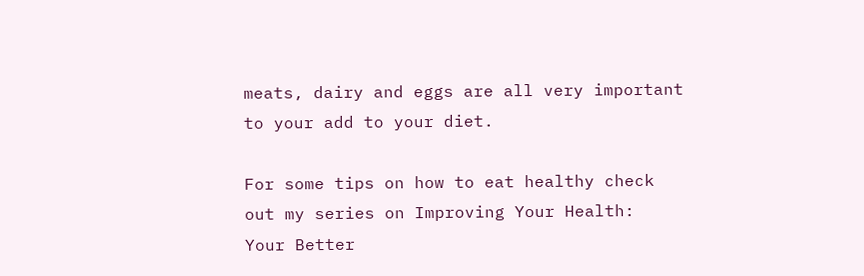meats, dairy and eggs are all very important to your add to your diet.

For some tips on how to eat healthy check out my series on Improving Your Health:
Your Better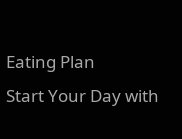Eating Plan
Start Your Day with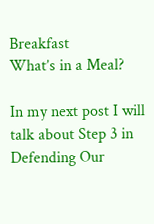Breakfast
What’s in a Meal?

In my next post I will talk about Step 3 in Defending Our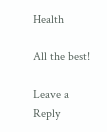Health

All the best!

Leave a Reply